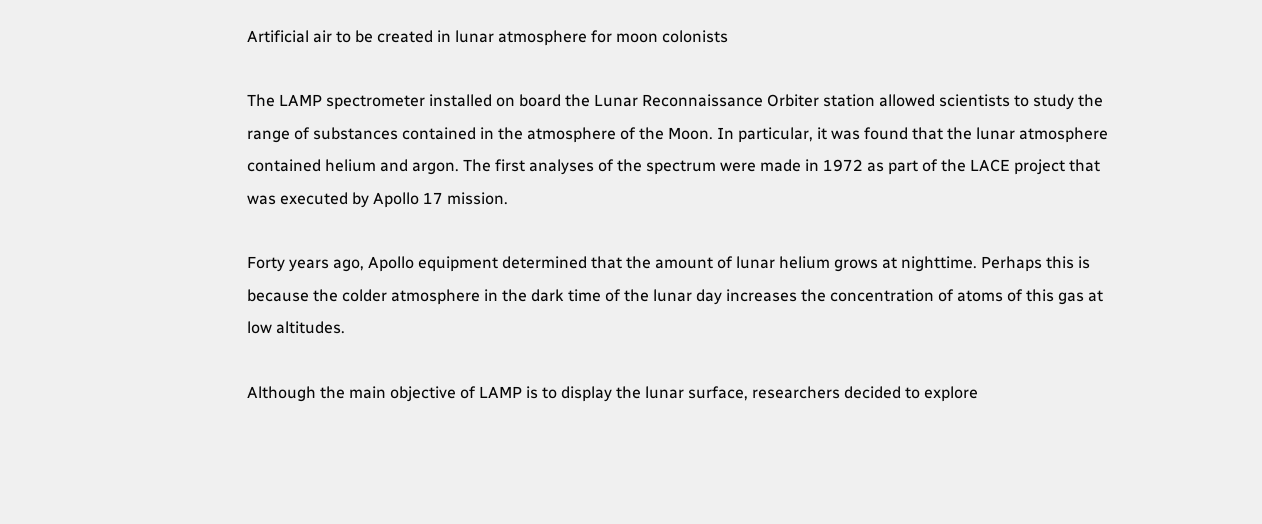Artificial air to be created in lunar atmosphere for moon colonists

The LAMP spectrometer installed on board the Lunar Reconnaissance Orbiter station allowed scientists to study the range of substances contained in the atmosphere of the Moon. In particular, it was found that the lunar atmosphere contained helium and argon. The first analyses of the spectrum were made in 1972 as part of the LACE project that was executed by Apollo 17 mission.

Forty years ago, Apollo equipment determined that the amount of lunar helium grows at nighttime. Perhaps this is because the colder atmosphere in the dark time of the lunar day increases the concentration of atoms of this gas at low altitudes.

Although the main objective of LAMP is to display the lunar surface, researchers decided to explore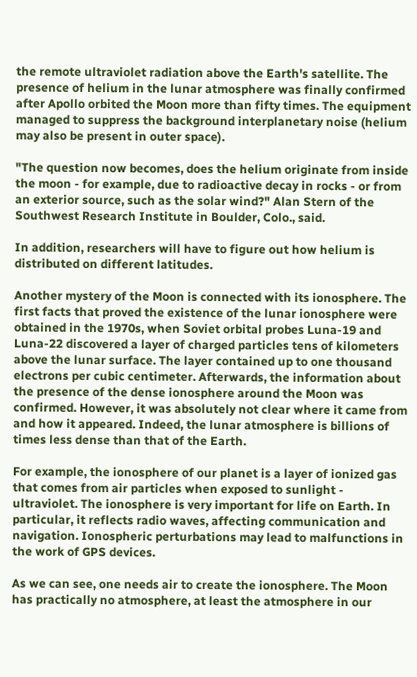the remote ultraviolet radiation above the Earth's satellite. The presence of helium in the lunar atmosphere was finally confirmed after Apollo orbited the Moon more than fifty times. The equipment managed to suppress the background interplanetary noise (helium may also be present in outer space).

"The question now becomes, does the helium originate from inside the moon - for example, due to radioactive decay in rocks - or from an exterior source, such as the solar wind?" Alan Stern of the Southwest Research Institute in Boulder, Colo., said.

In addition, researchers will have to figure out how helium is distributed on different latitudes.

Another mystery of the Moon is connected with its ionosphere. The first facts that proved the existence of the lunar ionosphere were obtained in the 1970s, when Soviet orbital probes Luna-19 and Luna-22 discovered a layer of charged particles tens of kilometers above the lunar surface. The layer contained up to one thousand electrons per cubic centimeter. Afterwards, the information about the presence of the dense ionosphere around the Moon was confirmed. However, it was absolutely not clear where it came from and how it appeared. Indeed, the lunar atmosphere is billions of times less dense than that of the Earth.

For example, the ionosphere of our planet is a layer of ionized gas that comes from air particles when exposed to sunlight - ultraviolet. The ionosphere is very important for life on Earth. In particular, it reflects radio waves, affecting communication and navigation. Ionospheric perturbations may lead to malfunctions in the work of GPS devices.

As we can see, one needs air to create the ionosphere. The Moon has practically no atmosphere, at least the atmosphere in our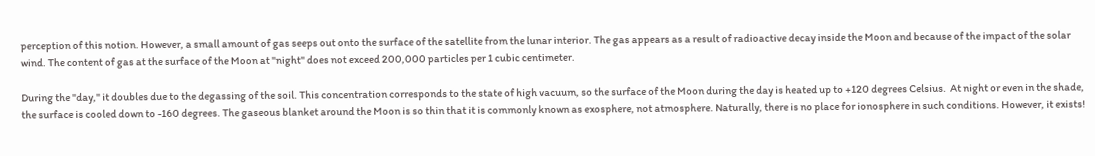perception of this notion. However, a small amount of gas seeps out onto the surface of the satellite from the lunar interior. The gas appears as a result of radioactive decay inside the Moon and because of the impact of the solar wind. The content of gas at the surface of the Moon at "night" does not exceed 200,000 particles per 1 cubic centimeter.

During the "day," it doubles due to the degassing of the soil. This concentration corresponds to the state of high vacuum, so the surface of the Moon during the day is heated up to +120 degrees Celsius.  At night or even in the shade, the surface is cooled down to -160 degrees. The gaseous blanket around the Moon is so thin that it is commonly known as exosphere, not atmosphere. Naturally, there is no place for ionosphere in such conditions. However, it exists!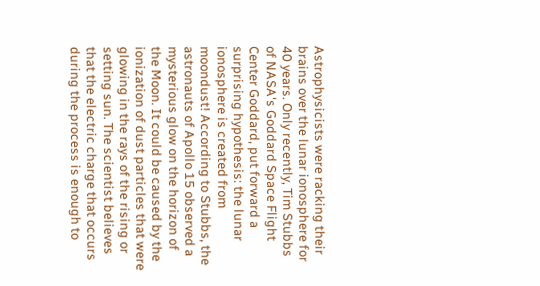Astrophysicists were racking their brains over the lunar ionosphere for 40 years. Only recently, Tim Stubbs of NASA's Goddard Space Flight Center Goddard, put forward a surprising hypothesis: the lunar ionosphere is created from moondust! According to Stubbs, the astronauts of Apollo 15 observed a mysterious glow on the horizon of the Moon. It could be caused by the ionization of dust particles that were glowing in the rays of the rising or setting sun. The scientist believes that the electric charge that occurs during the process is enough to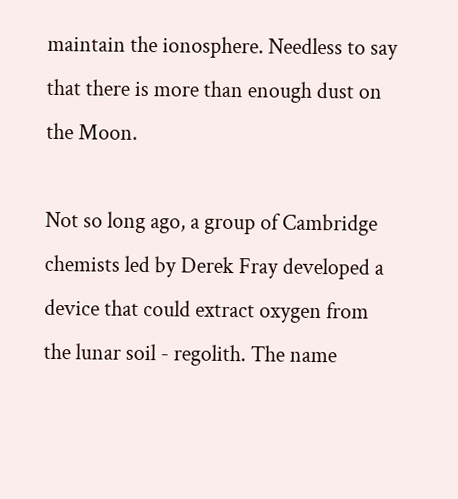maintain the ionosphere. Needless to say that there is more than enough dust on the Moon.

Not so long ago, a group of Cambridge chemists led by Derek Fray developed a device that could extract oxygen from the lunar soil - regolith. The name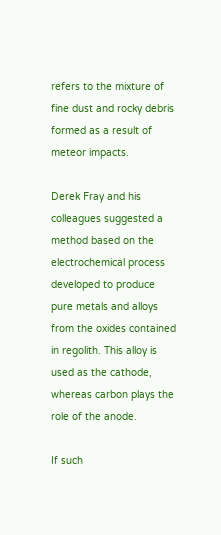refers to the mixture of fine dust and rocky debris formed as a result of meteor impacts.

Derek Fray and his colleagues suggested a method based on the electrochemical process developed to produce pure metals and alloys from the oxides contained in regolith. This alloy is used as the cathode, whereas carbon plays the role of the anode.

If such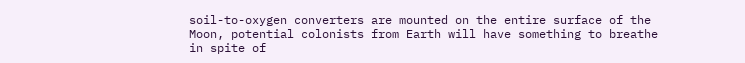soil-to-oxygen converters are mounted on the entire surface of the Moon, potential colonists from Earth will have something to breathe in spite of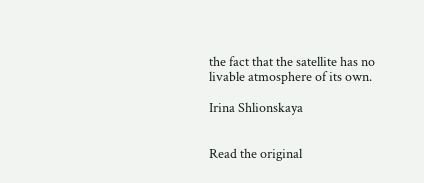the fact that the satellite has no livable atmosphere of its own.

Irina Shlionskaya


Read the original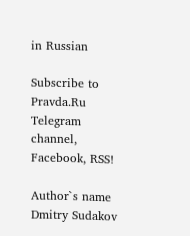in Russian

Subscribe to Pravda.Ru Telegram channel, Facebook, RSS!

Author`s name Dmitry Sudakov